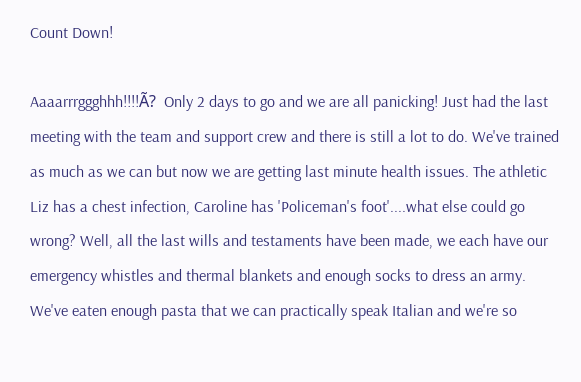Count Down!

Aaaarrrggghhh!!!!Ã?  Only 2 days to go and we are all panicking! Just had the last meeting with the team and support crew and there is still a lot to do. We've trained as much as we can but now we are getting last minute health issues. The athletic Liz has a chest infection, Caroline has 'Policeman's foot'....what else could go wrong? Well, all the last wills and testaments have been made, we each have our emergency whistles and thermal blankets and enough socks to dress an army. We've eaten enough pasta that we can practically speak Italian and we're so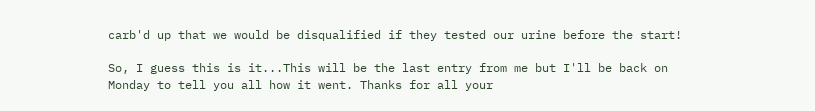carb'd up that we would be disqualified if they tested our urine before the start!

So, I guess this is it...This will be the last entry from me but I'll be back on Monday to tell you all how it went. Thanks for all your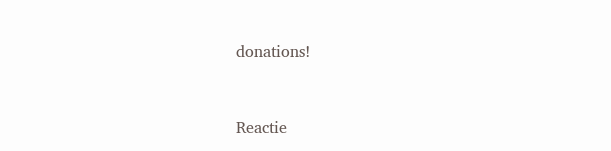donations!


Reactie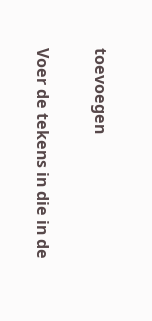toevoegen

Voer de tekens in die in de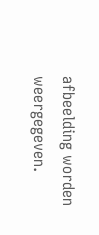afbeelding worden weergegeven.